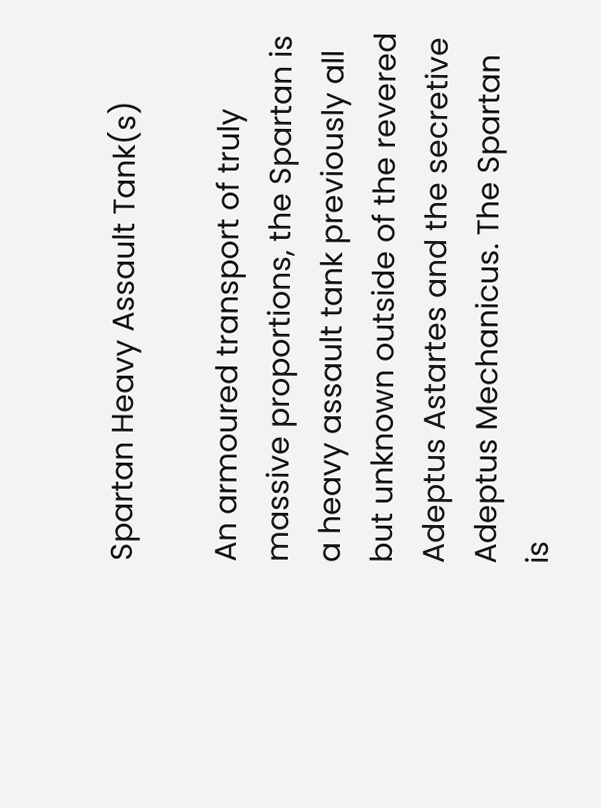Spartan Heavy Assault Tank(s)

An armoured transport of truly massive proportions, the Spartan is a heavy assault tank previously all but unknown outside of the revered Adeptus Astartes and the secretive Adeptus Mechanicus. The Spartan is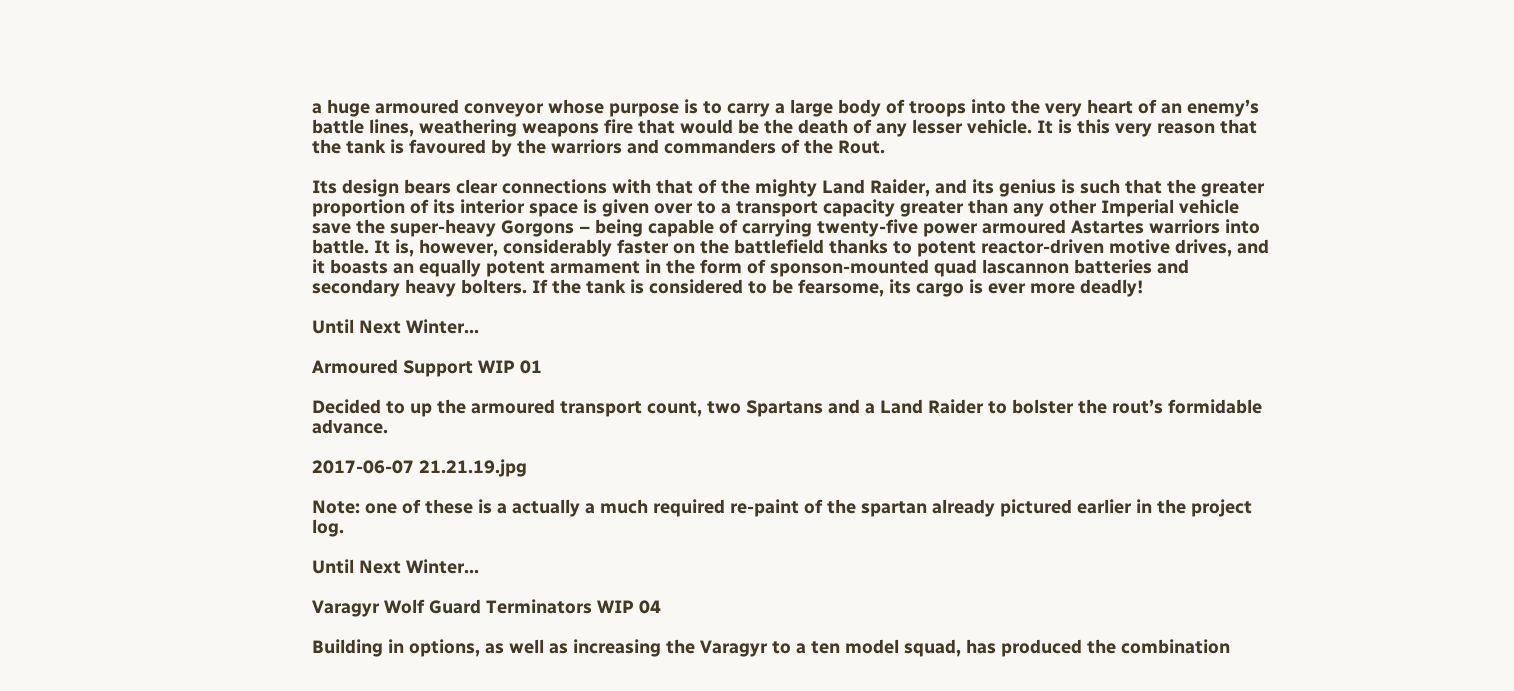a huge armoured conveyor whose purpose is to carry a large body of troops into the very heart of an enemy’s battle lines, weathering weapons fire that would be the death of any lesser vehicle. It is this very reason that the tank is favoured by the warriors and commanders of the Rout.

Its design bears clear connections with that of the mighty Land Raider, and its genius is such that the greater proportion of its interior space is given over to a transport capacity greater than any other Imperial vehicle save the super-heavy Gorgons – being capable of carrying twenty-five power armoured Astartes warriors into battle. It is, however, considerably faster on the battlefield thanks to potent reactor-driven motive drives, and it boasts an equally potent armament in the form of sponson-mounted quad lascannon batteries and secondary heavy bolters. If the tank is considered to be fearsome, its cargo is ever more deadly!

Until Next Winter…

Armoured Support WIP 01

Decided to up the armoured transport count, two Spartans and a Land Raider to bolster the rout’s formidable advance.

2017-06-07 21.21.19.jpg

Note: one of these is a actually a much required re-paint of the spartan already pictured earlier in the project log.

Until Next Winter…

Varagyr Wolf Guard Terminators WIP 04

Building in options, as well as increasing the Varagyr to a ten model squad, has produced the combination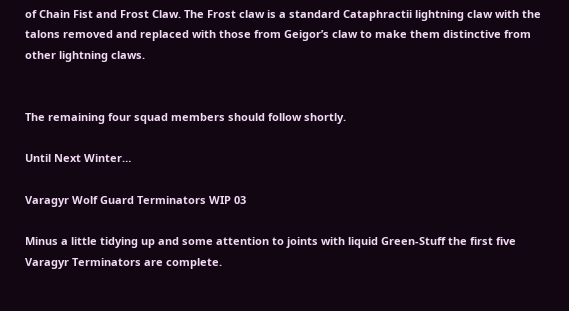of Chain Fist and Frost Claw. The Frost claw is a standard Cataphractii lightning claw with the talons removed and replaced with those from Geigor’s claw to make them distinctive from other lightning claws.


The remaining four squad members should follow shortly.

Until Next Winter…

Varagyr Wolf Guard Terminators WIP 03

Minus a little tidying up and some attention to joints with liquid Green-Stuff the first five Varagyr Terminators are complete.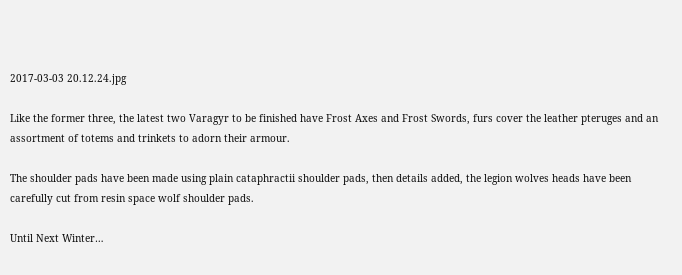2017-03-03 20.12.24.jpg

Like the former three, the latest two Varagyr to be finished have Frost Axes and Frost Swords, furs cover the leather pteruges and an assortment of totems and trinkets to adorn their armour.

The shoulder pads have been made using plain cataphractii shoulder pads, then details added, the legion wolves heads have been carefully cut from resin space wolf shoulder pads.

Until Next Winter…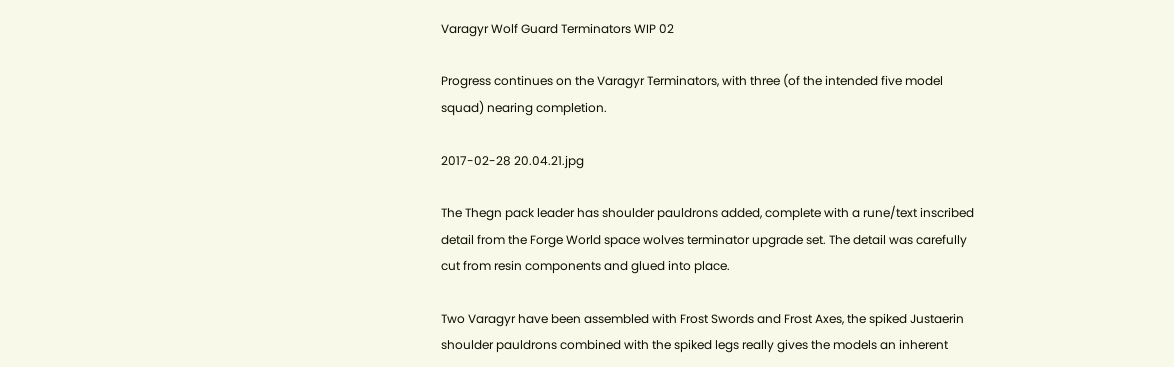Varagyr Wolf Guard Terminators WIP 02

Progress continues on the Varagyr Terminators, with three (of the intended five model squad) nearing completion.

2017-02-28 20.04.21.jpg

The Thegn pack leader has shoulder pauldrons added, complete with a rune/text inscribed detail from the Forge World space wolves terminator upgrade set. The detail was carefully cut from resin components and glued into place.

Two Varagyr have been assembled with Frost Swords and Frost Axes, the spiked Justaerin shoulder pauldrons combined with the spiked legs really gives the models an inherent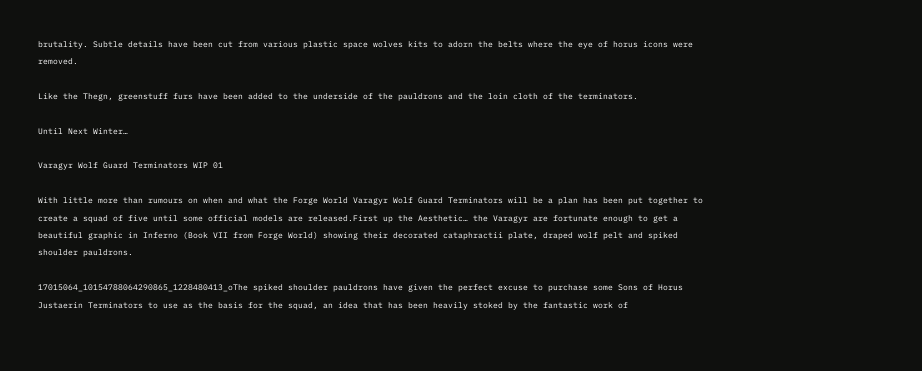brutality. Subtle details have been cut from various plastic space wolves kits to adorn the belts where the eye of horus icons were removed.

Like the Thegn, greenstuff furs have been added to the underside of the pauldrons and the loin cloth of the terminators.

Until Next Winter…

Varagyr Wolf Guard Terminators WIP 01

With little more than rumours on when and what the Forge World Varagyr Wolf Guard Terminators will be a plan has been put together to create a squad of five until some official models are released.First up the Aesthetic… the Varagyr are fortunate enough to get a beautiful graphic in Inferno (Book VII from Forge World) showing their decorated cataphractii plate, draped wolf pelt and spiked shoulder pauldrons.

17015064_10154788064290865_1228480413_oThe spiked shoulder pauldrons have given the perfect excuse to purchase some Sons of Horus Justaerin Terminators to use as the basis for the squad, an idea that has been heavily stoked by the fantastic work of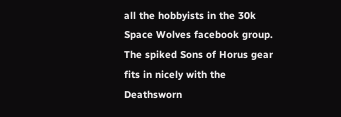all the hobbyists in the 30k Space Wolves facebook group. The spiked Sons of Horus gear fits in nicely with the Deathsworn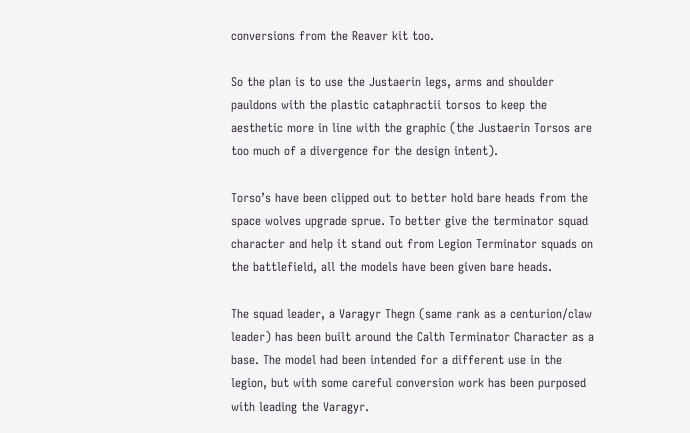conversions from the Reaver kit too.

So the plan is to use the Justaerin legs, arms and shoulder pauldons with the plastic cataphractii torsos to keep the aesthetic more in line with the graphic (the Justaerin Torsos are too much of a divergence for the design intent).

Torso’s have been clipped out to better hold bare heads from the space wolves upgrade sprue. To better give the terminator squad character and help it stand out from Legion Terminator squads on the battlefield, all the models have been given bare heads.

The squad leader, a Varagyr Thegn (same rank as a centurion/claw leader) has been built around the Calth Terminator Character as a base. The model had been intended for a different use in the legion, but with some careful conversion work has been purposed with leading the Varagyr.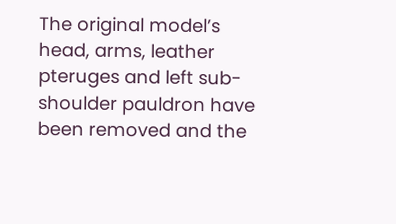The original model’s head, arms, leather pteruges and left sub-shoulder pauldron have been removed and the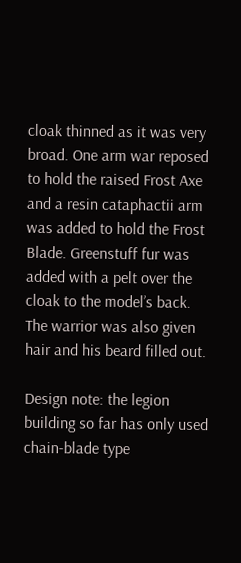cloak thinned as it was very broad. One arm war reposed to hold the raised Frost Axe and a resin cataphactii arm was added to hold the Frost Blade. Greenstuff fur was added with a pelt over the cloak to the model’s back. The warrior was also given hair and his beard filled out.

Design note: the legion building so far has only used chain-blade type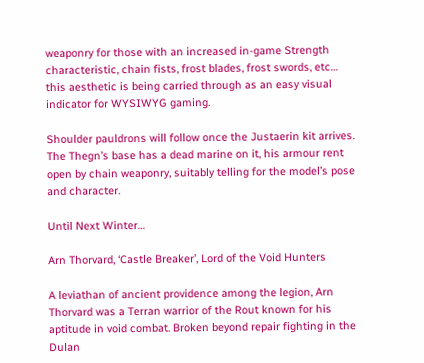weaponry for those with an increased in-game Strength characteristic, chain fists, frost blades, frost swords, etc… this aesthetic is being carried through as an easy visual indicator for WYSIWYG gaming.

Shoulder pauldrons will follow once the Justaerin kit arrives. The Thegn’s base has a dead marine on it, his armour rent open by chain weaponry, suitably telling for the model’s pose and character.

Until Next Winter…

Arn Thorvard, ‘Castle Breaker’, Lord of the Void Hunters

A leviathan of ancient providence among the legion, Arn Thorvard was a Terran warrior of the Rout known for his aptitude in void combat. Broken beyond repair fighting in the Dulan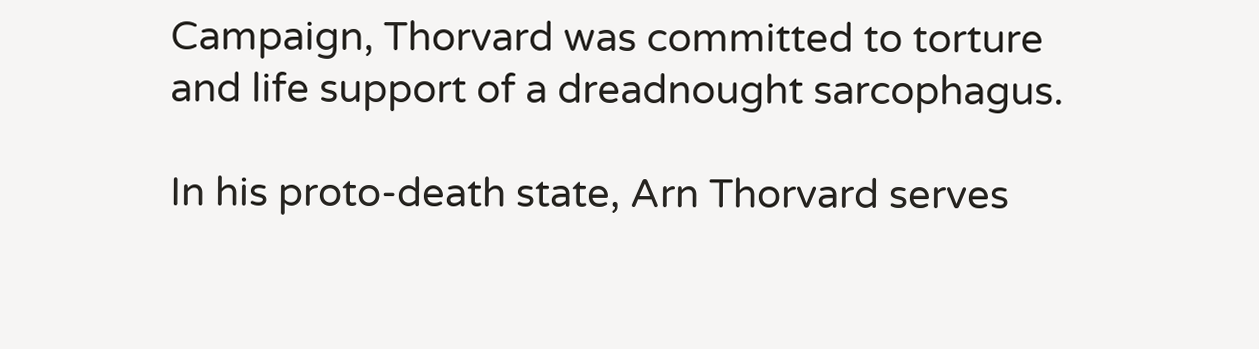Campaign, Thorvard was committed to torture and life support of a dreadnought sarcophagus.

In his proto-death state, Arn Thorvard serves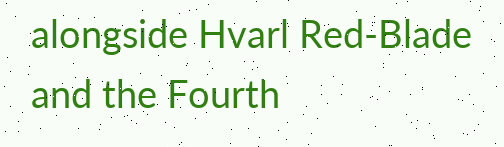alongside Hvarl Red-Blade and the Fourth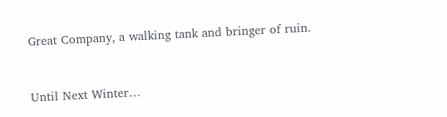Great Company, a walking tank and bringer of ruin.


Until Next Winter…